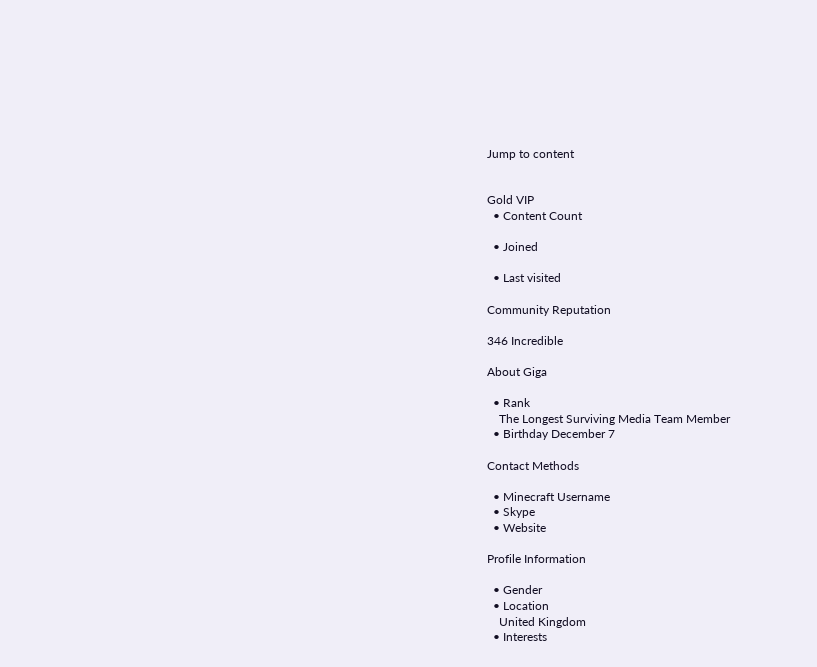Jump to content


Gold VIP
  • Content Count

  • Joined

  • Last visited

Community Reputation

346 Incredible

About Giga

  • Rank
    The Longest Surviving Media Team Member
  • Birthday December 7

Contact Methods

  • Minecraft Username
  • Skype
  • Website

Profile Information

  • Gender
  • Location
    United Kingdom
  • Interests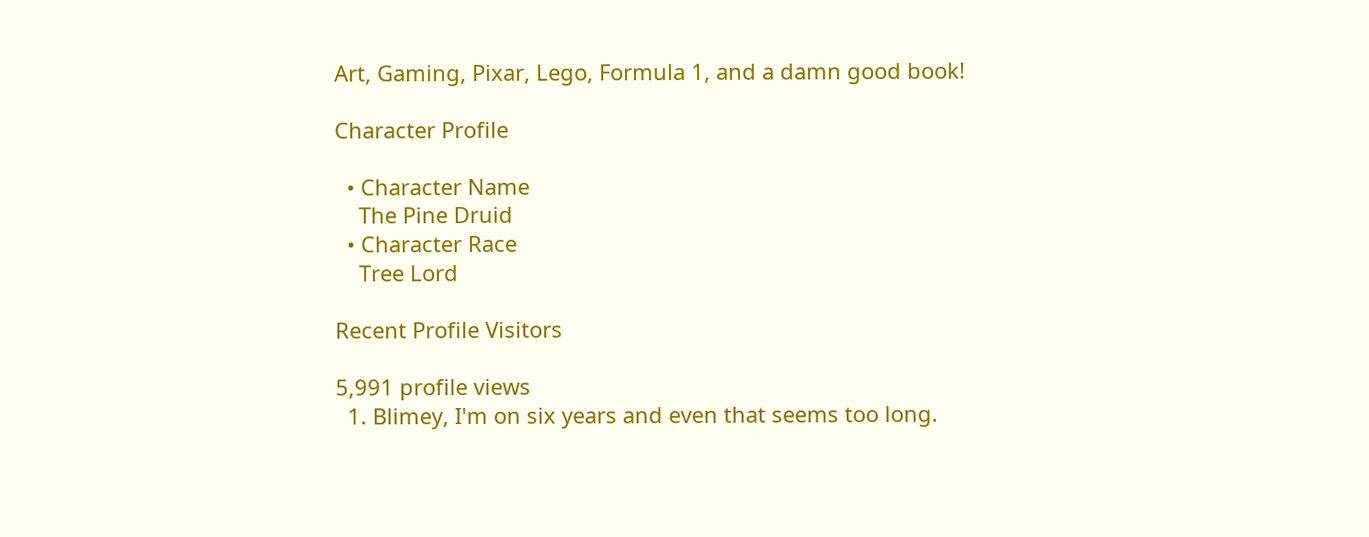Art, Gaming, Pixar, Lego, Formula 1, and a damn good book!

Character Profile

  • Character Name
    The Pine Druid
  • Character Race
    Tree Lord

Recent Profile Visitors

5,991 profile views
  1. Blimey, I'm on six years and even that seems too long.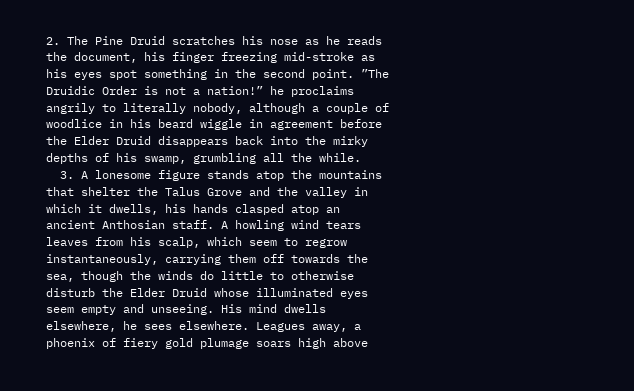2. The Pine Druid scratches his nose as he reads the document, his finger freezing mid-stroke as his eyes spot something in the second point. ”The Druidic Order is not a nation!” he proclaims angrily to literally nobody, although a couple of woodlice in his beard wiggle in agreement before the Elder Druid disappears back into the mirky depths of his swamp, grumbling all the while.
  3. A lonesome figure stands atop the mountains that shelter the Talus Grove and the valley in which it dwells, his hands clasped atop an ancient Anthosian staff. A howling wind tears leaves from his scalp, which seem to regrow instantaneously, carrying them off towards the sea, though the winds do little to otherwise disturb the Elder Druid whose illuminated eyes seem empty and unseeing. His mind dwells elsewhere, he sees elsewhere. Leagues away, a phoenix of fiery gold plumage soars high above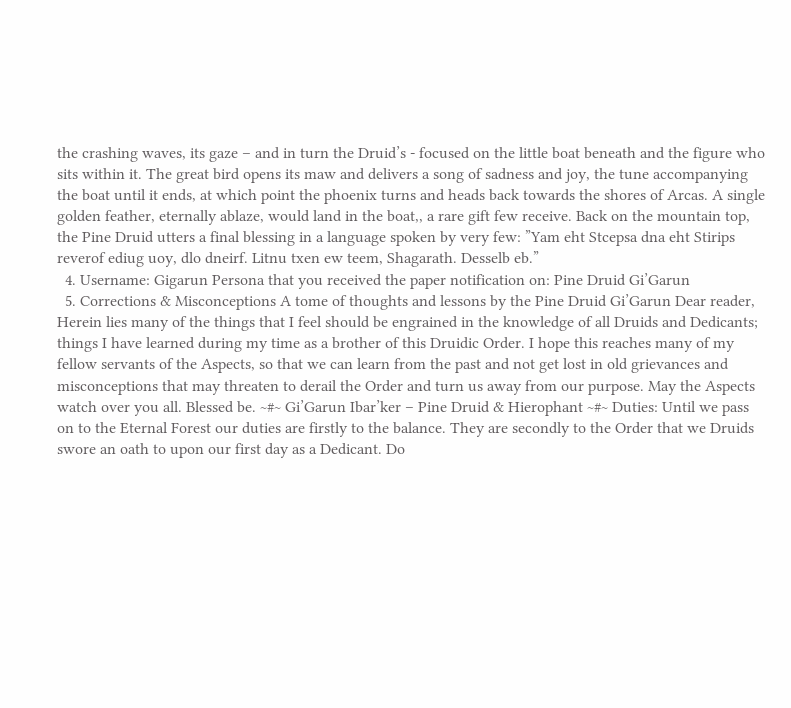the crashing waves, its gaze – and in turn the Druid’s - focused on the little boat beneath and the figure who sits within it. The great bird opens its maw and delivers a song of sadness and joy, the tune accompanying the boat until it ends, at which point the phoenix turns and heads back towards the shores of Arcas. A single golden feather, eternally ablaze, would land in the boat,, a rare gift few receive. Back on the mountain top, the Pine Druid utters a final blessing in a language spoken by very few: ”Yam eht Stcepsa dna eht Stirips reverof ediug uoy, dlo dneirf. Litnu txen ew teem, Shagarath. Desselb eb.”
  4. Username: Gigarun Persona that you received the paper notification on: Pine Druid Gi’Garun
  5. Corrections & Misconceptions A tome of thoughts and lessons by the Pine Druid Gi’Garun Dear reader, Herein lies many of the things that I feel should be engrained in the knowledge of all Druids and Dedicants; things I have learned during my time as a brother of this Druidic Order. I hope this reaches many of my fellow servants of the Aspects, so that we can learn from the past and not get lost in old grievances and misconceptions that may threaten to derail the Order and turn us away from our purpose. May the Aspects watch over you all. Blessed be. ~#~ Gi’Garun Ibar’ker – Pine Druid & Hierophant ~#~ Duties: Until we pass on to the Eternal Forest our duties are firstly to the balance. They are secondly to the Order that we Druids swore an oath to upon our first day as a Dedicant. Do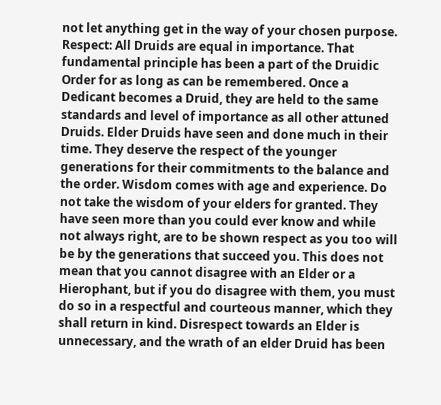not let anything get in the way of your chosen purpose. Respect: All Druids are equal in importance. That fundamental principle has been a part of the Druidic Order for as long as can be remembered. Once a Dedicant becomes a Druid, they are held to the same standards and level of importance as all other attuned Druids. Elder Druids have seen and done much in their time. They deserve the respect of the younger generations for their commitments to the balance and the order. Wisdom comes with age and experience. Do not take the wisdom of your elders for granted. They have seen more than you could ever know and while not always right, are to be shown respect as you too will be by the generations that succeed you. This does not mean that you cannot disagree with an Elder or a Hierophant, but if you do disagree with them, you must do so in a respectful and courteous manner, which they shall return in kind. Disrespect towards an Elder is unnecessary, and the wrath of an elder Druid has been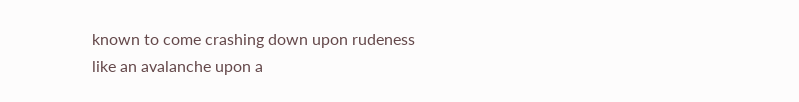known to come crashing down upon rudeness like an avalanche upon a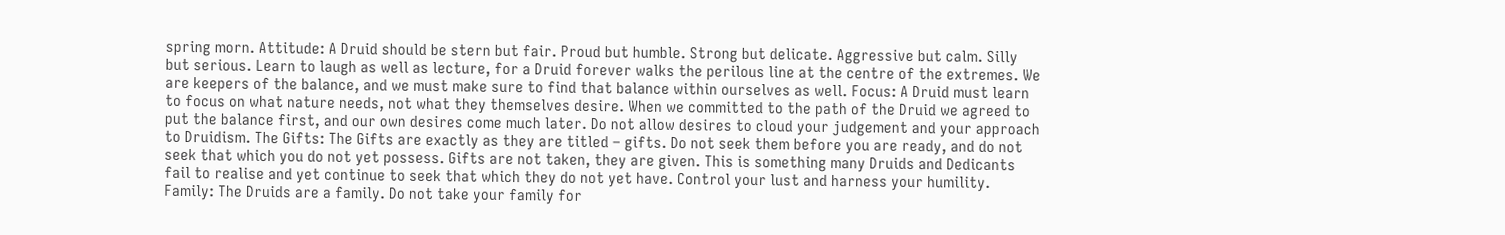spring morn. Attitude: A Druid should be stern but fair. Proud but humble. Strong but delicate. Aggressive but calm. Silly but serious. Learn to laugh as well as lecture, for a Druid forever walks the perilous line at the centre of the extremes. We are keepers of the balance, and we must make sure to find that balance within ourselves as well. Focus: A Druid must learn to focus on what nature needs, not what they themselves desire. When we committed to the path of the Druid we agreed to put the balance first, and our own desires come much later. Do not allow desires to cloud your judgement and your approach to Druidism. The Gifts: The Gifts are exactly as they are titled – gifts. Do not seek them before you are ready, and do not seek that which you do not yet possess. Gifts are not taken, they are given. This is something many Druids and Dedicants fail to realise and yet continue to seek that which they do not yet have. Control your lust and harness your humility. Family: The Druids are a family. Do not take your family for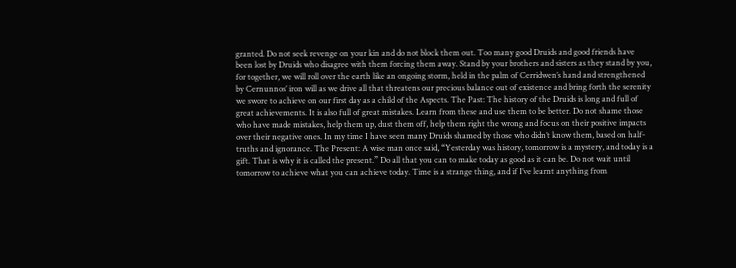granted. Do not seek revenge on your kin and do not block them out. Too many good Druids and good friends have been lost by Druids who disagree with them forcing them away. Stand by your brothers and sisters as they stand by you, for together, we will roll over the earth like an ongoing storm, held in the palm of Cerridwen’s hand and strengthened by Cernunnos’ iron will as we drive all that threatens our precious balance out of existence and bring forth the serenity we swore to achieve on our first day as a child of the Aspects. The Past: The history of the Druids is long and full of great achievements. It is also full of great mistakes. Learn from these and use them to be better. Do not shame those who have made mistakes, help them up, dust them off, help them right the wrong and focus on their positive impacts over their negative ones. In my time I have seen many Druids shamed by those who didn’t know them, based on half-truths and ignorance. The Present: A wise man once said, “Yesterday was history, tomorrow is a mystery, and today is a gift. That is why it is called the present.” Do all that you can to make today as good as it can be. Do not wait until tomorrow to achieve what you can achieve today. Time is a strange thing, and if I’ve learnt anything from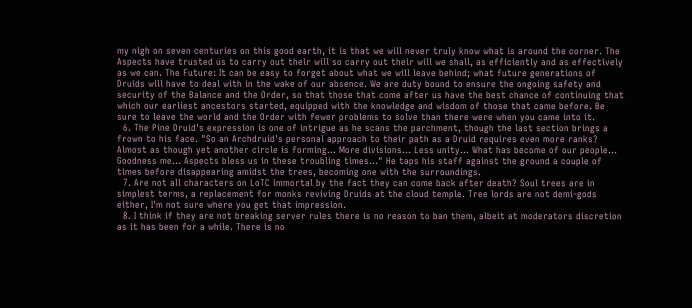my nigh on seven centuries on this good earth, it is that we will never truly know what is around the corner. The Aspects have trusted us to carry out their will so carry out their will we shall, as efficiently and as effectively as we can. The Future: It can be easy to forget about what we will leave behind; what future generations of Druids will have to deal with in the wake of our absence. We are duty bound to ensure the ongoing safety and security of the Balance and the Order, so that those that come after us have the best chance of continuing that which our earliest ancestors started, equipped with the knowledge and wisdom of those that came before. Be sure to leave the world and the Order with fewer problems to solve than there were when you came into it.
  6. The Pine Druid's expression is one of intrigue as he scans the parchment, though the last section brings a frown to his face. "So an Archdruid's personal approach to their path as a Druid requires even more ranks? Almost as though yet another circle is forming... More divisions... Less unity... What has become of our people... Goodness me... Aspects bless us in these troubling times..." He taps his staff against the ground a couple of times before disappearing amidst the trees, becoming one with the surroundings.
  7. Are not all characters on LoTC immortal by the fact they can come back after death? Soul trees are in simplest terms, a replacement for monks reviving Druids at the cloud temple. Tree lords are not demi-gods either, I'm not sure where you get that impression.
  8. I think if they are not breaking server rules there is no reason to ban them, albeit at moderators discretion as it has been for a while. There is no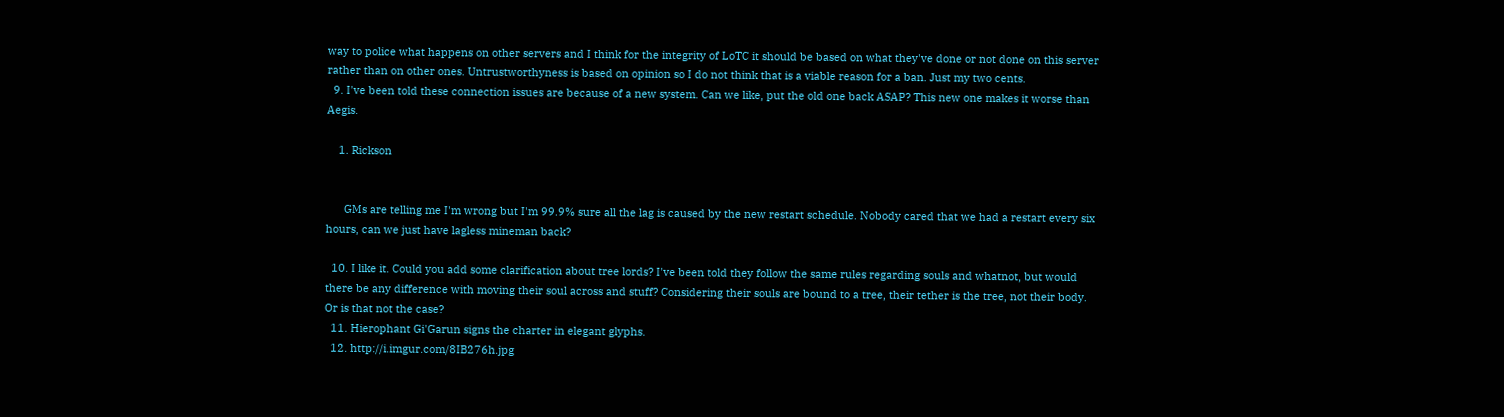way to police what happens on other servers and I think for the integrity of LoTC it should be based on what they've done or not done on this server rather than on other ones. Untrustworthyness is based on opinion so I do not think that is a viable reason for a ban. Just my two cents.
  9. I've been told these connection issues are because of a new system. Can we like, put the old one back ASAP? This new one makes it worse than Aegis.

    1. Rickson


      GMs are telling me I'm wrong but I'm 99.9% sure all the lag is caused by the new restart schedule. Nobody cared that we had a restart every six hours, can we just have lagless mineman back?

  10. I like it. Could you add some clarification about tree lords? I've been told they follow the same rules regarding souls and whatnot, but would there be any difference with moving their soul across and stuff? Considering their souls are bound to a tree, their tether is the tree, not their body. Or is that not the case?
  11. Hierophant Gi'Garun signs the charter in elegant glyphs.
  12. http://i.imgur.com/8IB276h.jpg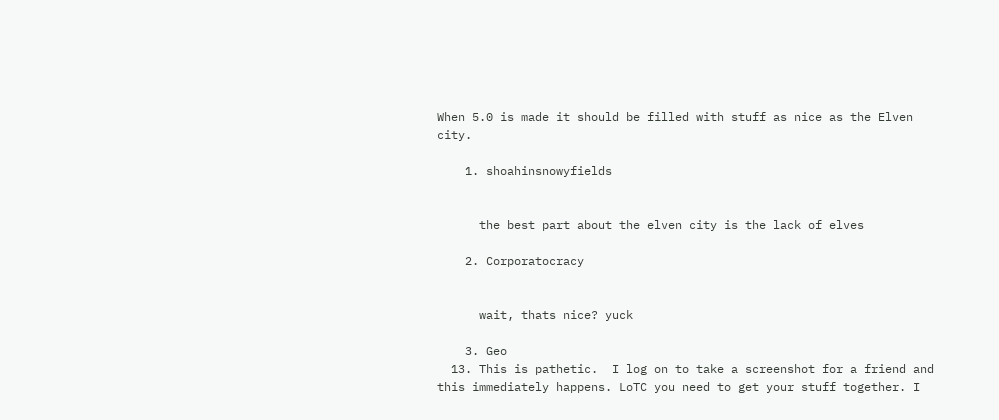When 5.0 is made it should be filled with stuff as nice as the Elven city.

    1. shoahinsnowyfields


      the best part about the elven city is the lack of elves

    2. Corporatocracy


      wait, thats nice? yuck

    3. Geo
  13. This is pathetic.  I log on to take a screenshot for a friend and this immediately happens. LoTC you need to get your stuff together. I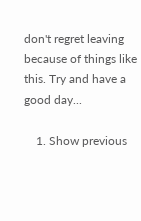don't regret leaving because of things like this. Try and have a good day...

    1. Show previous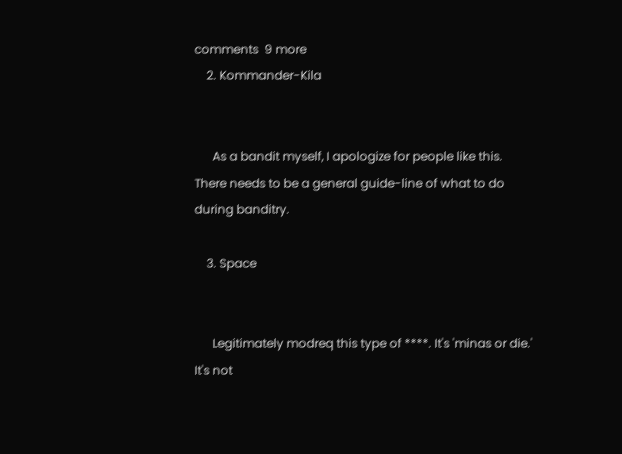comments  9 more
    2. Kommander-Kila


      As a bandit myself, I apologize for people like this. There needs to be a general guide-line of what to do during banditry.

    3. Space


      Legitimately modreq this type of ****. It's 'minas or die.' It's not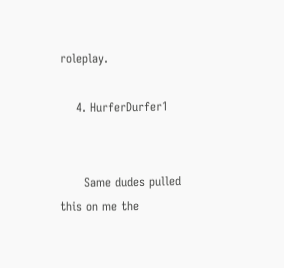roleplay.

    4. HurferDurfer1


      Same dudes pulled this on me the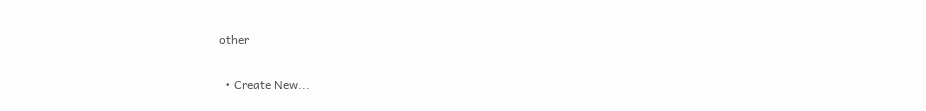other

  • Create New...